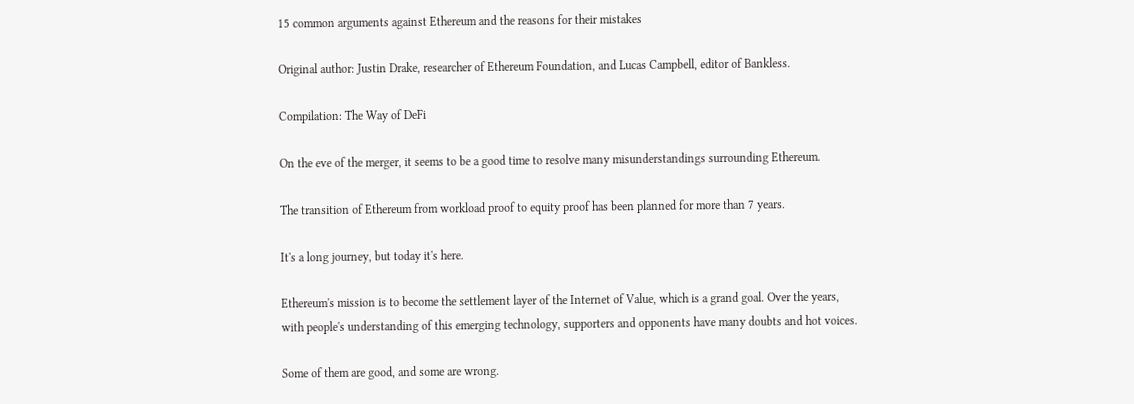15 common arguments against Ethereum and the reasons for their mistakes

Original author: Justin Drake, researcher of Ethereum Foundation, and Lucas Campbell, editor of Bankless.

Compilation: The Way of DeFi

On the eve of the merger, it seems to be a good time to resolve many misunderstandings surrounding Ethereum.

The transition of Ethereum from workload proof to equity proof has been planned for more than 7 years.

It's a long journey, but today it's here.

Ethereum's mission is to become the settlement layer of the Internet of Value, which is a grand goal. Over the years, with people's understanding of this emerging technology, supporters and opponents have many doubts and hot voices.

Some of them are good, and some are wrong.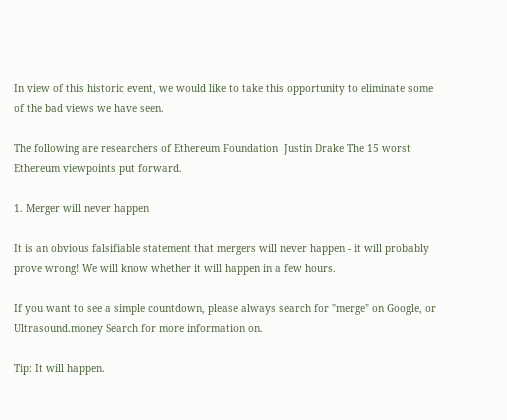In view of this historic event, we would like to take this opportunity to eliminate some of the bad views we have seen.

The following are researchers of Ethereum Foundation  Justin Drake The 15 worst Ethereum viewpoints put forward.

1. Merger will never happen

It is an obvious falsifiable statement that mergers will never happen - it will probably prove wrong! We will know whether it will happen in a few hours.

If you want to see a simple countdown, please always search for "merge" on Google, or Ultrasound.money Search for more information on.

Tip: It will happen.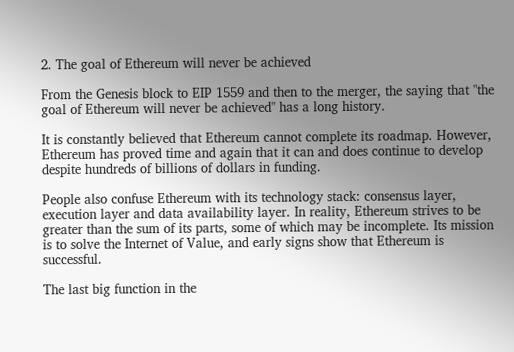2. The goal of Ethereum will never be achieved

From the Genesis block to EIP 1559 and then to the merger, the saying that "the goal of Ethereum will never be achieved" has a long history.

It is constantly believed that Ethereum cannot complete its roadmap. However, Ethereum has proved time and again that it can and does continue to develop despite hundreds of billions of dollars in funding.

People also confuse Ethereum with its technology stack: consensus layer, execution layer and data availability layer. In reality, Ethereum strives to be greater than the sum of its parts, some of which may be incomplete. Its mission is to solve the Internet of Value, and early signs show that Ethereum is successful.

The last big function in the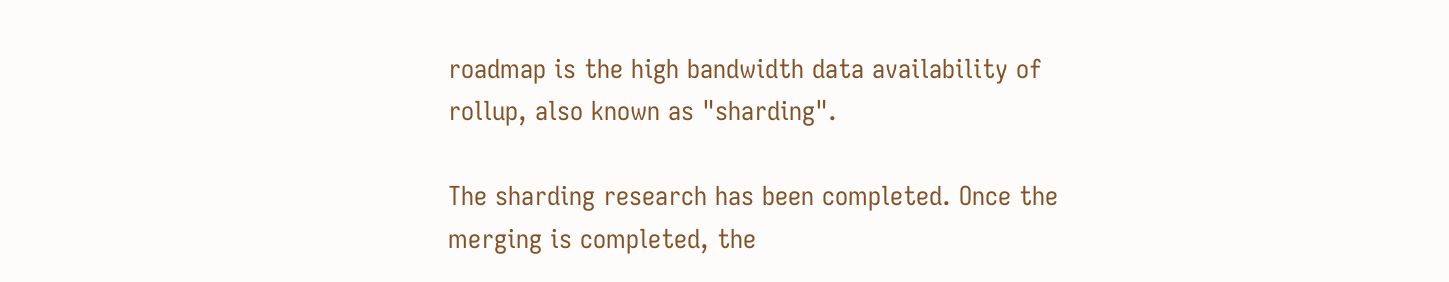roadmap is the high bandwidth data availability of rollup, also known as "sharding".

The sharding research has been completed. Once the merging is completed, the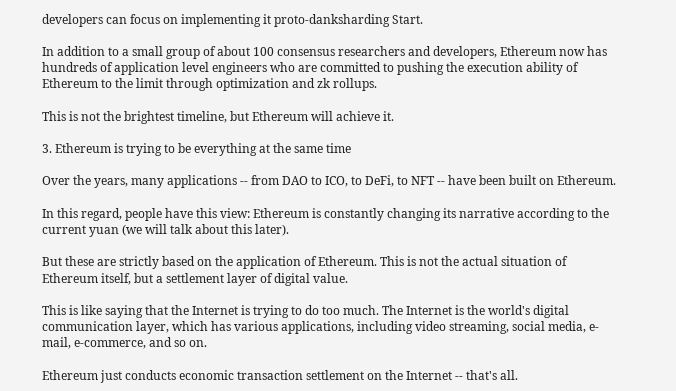developers can focus on implementing it proto-danksharding Start.

In addition to a small group of about 100 consensus researchers and developers, Ethereum now has hundreds of application level engineers who are committed to pushing the execution ability of Ethereum to the limit through optimization and zk rollups.

This is not the brightest timeline, but Ethereum will achieve it.

3. Ethereum is trying to be everything at the same time

Over the years, many applications -- from DAO to ICO, to DeFi, to NFT -- have been built on Ethereum.

In this regard, people have this view: Ethereum is constantly changing its narrative according to the current yuan (we will talk about this later).

But these are strictly based on the application of Ethereum. This is not the actual situation of Ethereum itself, but a settlement layer of digital value.

This is like saying that the Internet is trying to do too much. The Internet is the world's digital communication layer, which has various applications, including video streaming, social media, e-mail, e-commerce, and so on.

Ethereum just conducts economic transaction settlement on the Internet -- that's all.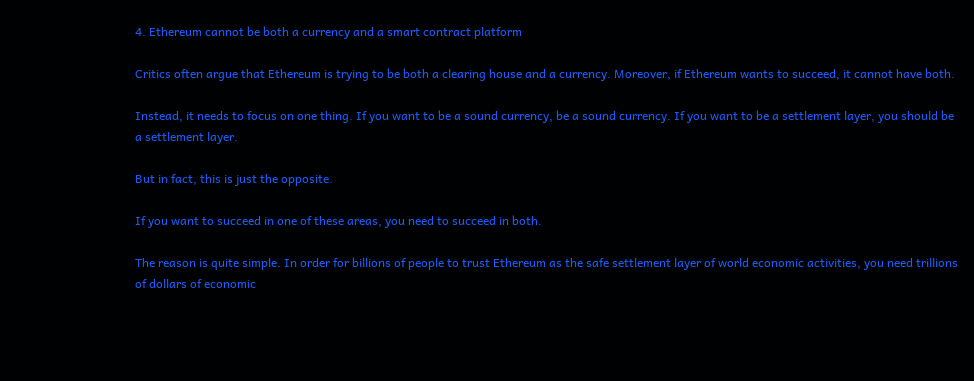4. Ethereum cannot be both a currency and a smart contract platform

Critics often argue that Ethereum is trying to be both a clearing house and a currency. Moreover, if Ethereum wants to succeed, it cannot have both.

Instead, it needs to focus on one thing. If you want to be a sound currency, be a sound currency. If you want to be a settlement layer, you should be a settlement layer.

But in fact, this is just the opposite.

If you want to succeed in one of these areas, you need to succeed in both.

The reason is quite simple. In order for billions of people to trust Ethereum as the safe settlement layer of world economic activities, you need trillions of dollars of economic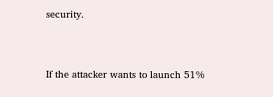security.


If the attacker wants to launch 51%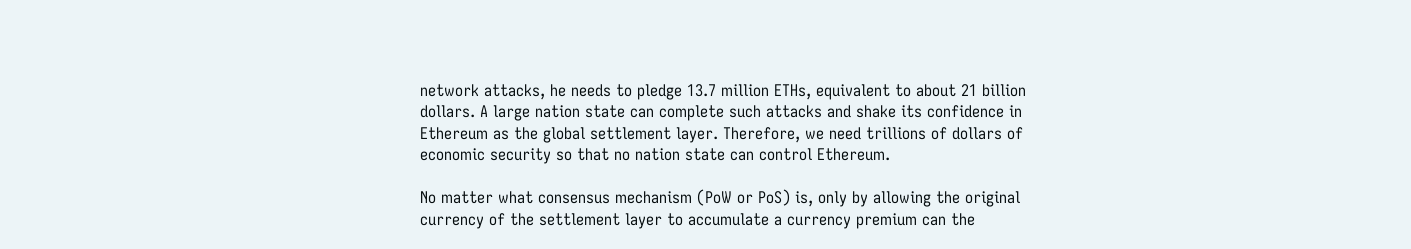network attacks, he needs to pledge 13.7 million ETHs, equivalent to about 21 billion dollars. A large nation state can complete such attacks and shake its confidence in Ethereum as the global settlement layer. Therefore, we need trillions of dollars of economic security so that no nation state can control Ethereum.

No matter what consensus mechanism (PoW or PoS) is, only by allowing the original currency of the settlement layer to accumulate a currency premium can the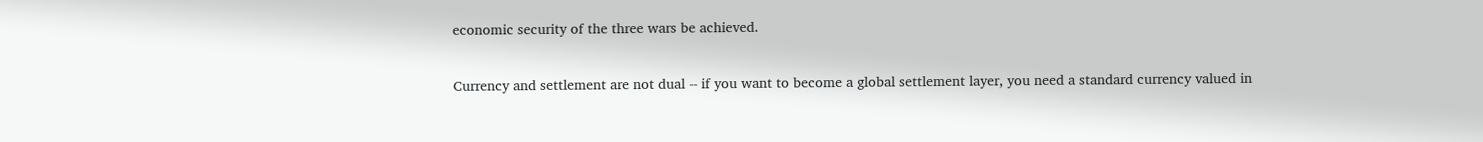economic security of the three wars be achieved.

Currency and settlement are not dual -- if you want to become a global settlement layer, you need a standard currency valued in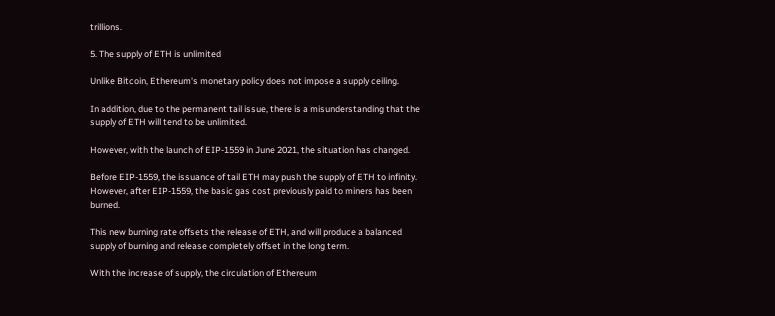trillions.

5. The supply of ETH is unlimited

Unlike Bitcoin, Ethereum's monetary policy does not impose a supply ceiling.

In addition, due to the permanent tail issue, there is a misunderstanding that the supply of ETH will tend to be unlimited.

However, with the launch of EIP-1559 in June 2021, the situation has changed.

Before EIP-1559, the issuance of tail ETH may push the supply of ETH to infinity. However, after EIP-1559, the basic gas cost previously paid to miners has been burned.

This new burning rate offsets the release of ETH, and will produce a balanced supply of burning and release completely offset in the long term.

With the increase of supply, the circulation of Ethereum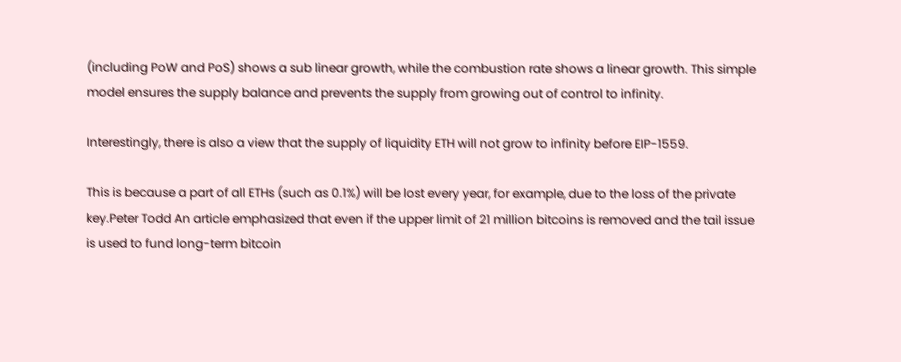(including PoW and PoS) shows a sub linear growth, while the combustion rate shows a linear growth. This simple model ensures the supply balance and prevents the supply from growing out of control to infinity.

Interestingly, there is also a view that the supply of liquidity ETH will not grow to infinity before EIP-1559.

This is because a part of all ETHs (such as 0.1%) will be lost every year, for example, due to the loss of the private key.Peter Todd An article emphasized that even if the upper limit of 21 million bitcoins is removed and the tail issue is used to fund long-term bitcoin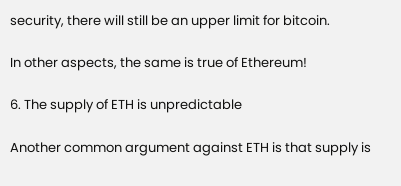security, there will still be an upper limit for bitcoin.

In other aspects, the same is true of Ethereum!

6. The supply of ETH is unpredictable

Another common argument against ETH is that supply is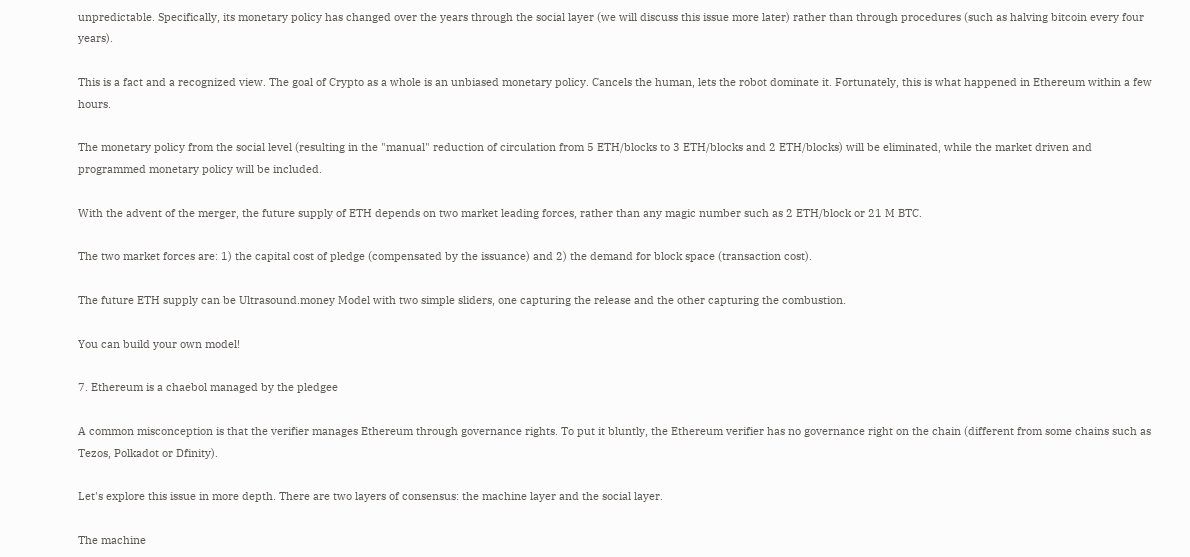unpredictable. Specifically, its monetary policy has changed over the years through the social layer (we will discuss this issue more later) rather than through procedures (such as halving bitcoin every four years).

This is a fact and a recognized view. The goal of Crypto as a whole is an unbiased monetary policy. Cancels the human, lets the robot dominate it. Fortunately, this is what happened in Ethereum within a few hours.

The monetary policy from the social level (resulting in the "manual" reduction of circulation from 5 ETH/blocks to 3 ETH/blocks and 2 ETH/blocks) will be eliminated, while the market driven and programmed monetary policy will be included.

With the advent of the merger, the future supply of ETH depends on two market leading forces, rather than any magic number such as 2 ETH/block or 21 M BTC.

The two market forces are: 1) the capital cost of pledge (compensated by the issuance) and 2) the demand for block space (transaction cost).

The future ETH supply can be Ultrasound.money Model with two simple sliders, one capturing the release and the other capturing the combustion.

You can build your own model!

7. Ethereum is a chaebol managed by the pledgee

A common misconception is that the verifier manages Ethereum through governance rights. To put it bluntly, the Ethereum verifier has no governance right on the chain (different from some chains such as Tezos, Polkadot or Dfinity).

Let's explore this issue in more depth. There are two layers of consensus: the machine layer and the social layer.

The machine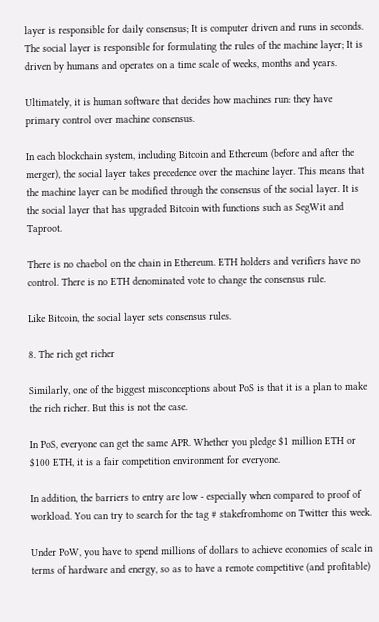layer is responsible for daily consensus; It is computer driven and runs in seconds. The social layer is responsible for formulating the rules of the machine layer; It is driven by humans and operates on a time scale of weeks, months and years.

Ultimately, it is human software that decides how machines run: they have primary control over machine consensus.

In each blockchain system, including Bitcoin and Ethereum (before and after the merger), the social layer takes precedence over the machine layer. This means that the machine layer can be modified through the consensus of the social layer. It is the social layer that has upgraded Bitcoin with functions such as SegWit and Taproot.

There is no chaebol on the chain in Ethereum. ETH holders and verifiers have no control. There is no ETH denominated vote to change the consensus rule.

Like Bitcoin, the social layer sets consensus rules.

8. The rich get richer

Similarly, one of the biggest misconceptions about PoS is that it is a plan to make the rich richer. But this is not the case.

In PoS, everyone can get the same APR. Whether you pledge $1 million ETH or $100 ETH, it is a fair competition environment for everyone.

In addition, the barriers to entry are low - especially when compared to proof of workload. You can try to search for the tag # stakefromhome on Twitter this week.

Under PoW, you have to spend millions of dollars to achieve economies of scale in terms of hardware and energy, so as to have a remote competitive (and profitable)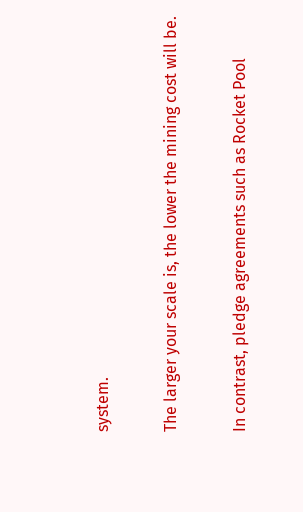system.

The larger your scale is, the lower the mining cost will be.

In contrast, pledge agreements such as Rocket Pool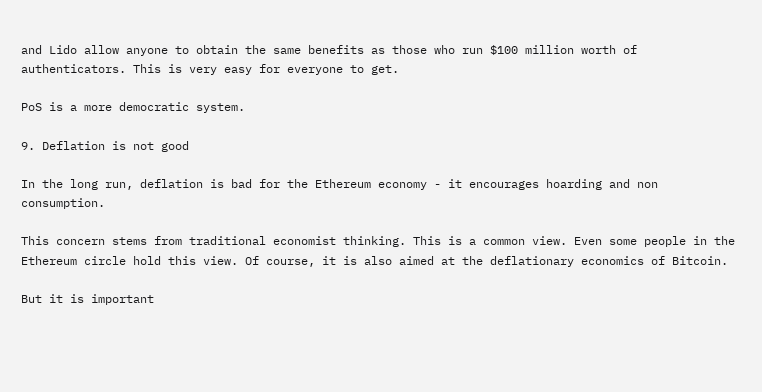and Lido allow anyone to obtain the same benefits as those who run $100 million worth of authenticators. This is very easy for everyone to get.

PoS is a more democratic system.

9. Deflation is not good

In the long run, deflation is bad for the Ethereum economy - it encourages hoarding and non consumption.

This concern stems from traditional economist thinking. This is a common view. Even some people in the Ethereum circle hold this view. Of course, it is also aimed at the deflationary economics of Bitcoin.

But it is important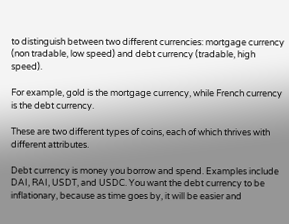to distinguish between two different currencies: mortgage currency (non tradable, low speed) and debt currency (tradable, high speed).

For example, gold is the mortgage currency, while French currency is the debt currency.

These are two different types of coins, each of which thrives with different attributes.

Debt currency is money you borrow and spend. Examples include DAI, RAI, USDT, and USDC. You want the debt currency to be inflationary, because as time goes by, it will be easier and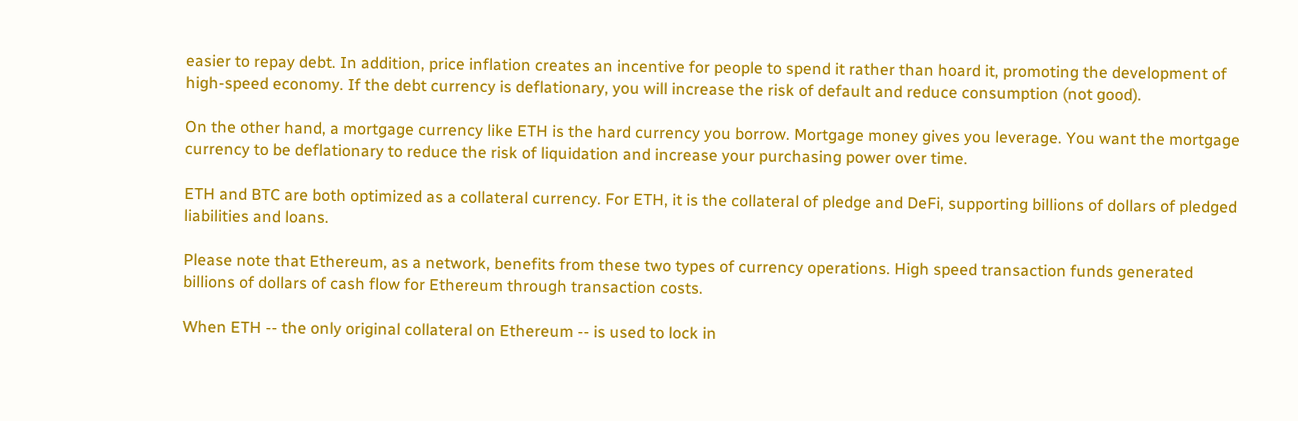easier to repay debt. In addition, price inflation creates an incentive for people to spend it rather than hoard it, promoting the development of high-speed economy. If the debt currency is deflationary, you will increase the risk of default and reduce consumption (not good).

On the other hand, a mortgage currency like ETH is the hard currency you borrow. Mortgage money gives you leverage. You want the mortgage currency to be deflationary to reduce the risk of liquidation and increase your purchasing power over time.

ETH and BTC are both optimized as a collateral currency. For ETH, it is the collateral of pledge and DeFi, supporting billions of dollars of pledged liabilities and loans.

Please note that Ethereum, as a network, benefits from these two types of currency operations. High speed transaction funds generated billions of dollars of cash flow for Ethereum through transaction costs.

When ETH -- the only original collateral on Ethereum -- is used to lock in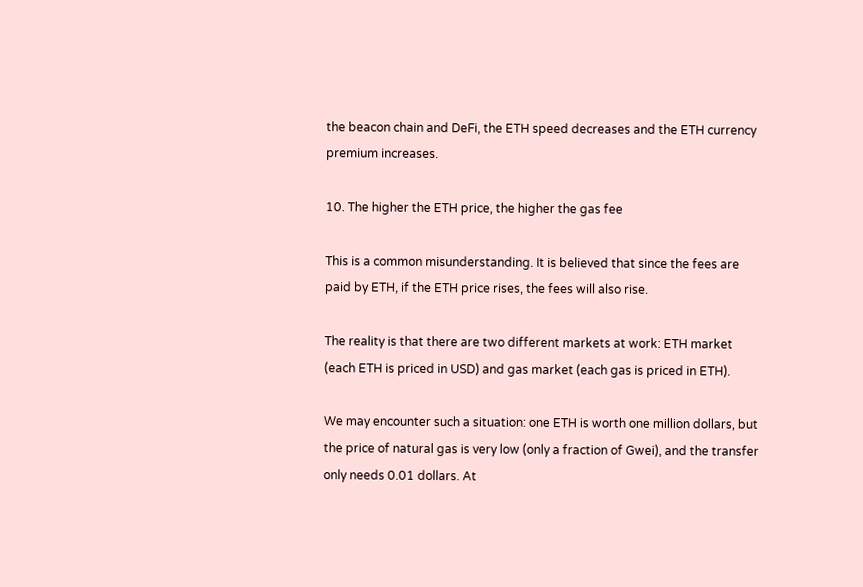the beacon chain and DeFi, the ETH speed decreases and the ETH currency premium increases.

10. The higher the ETH price, the higher the gas fee

This is a common misunderstanding. It is believed that since the fees are paid by ETH, if the ETH price rises, the fees will also rise.

The reality is that there are two different markets at work: ETH market (each ETH is priced in USD) and gas market (each gas is priced in ETH).

We may encounter such a situation: one ETH is worth one million dollars, but the price of natural gas is very low (only a fraction of Gwei), and the transfer only needs 0.01 dollars. At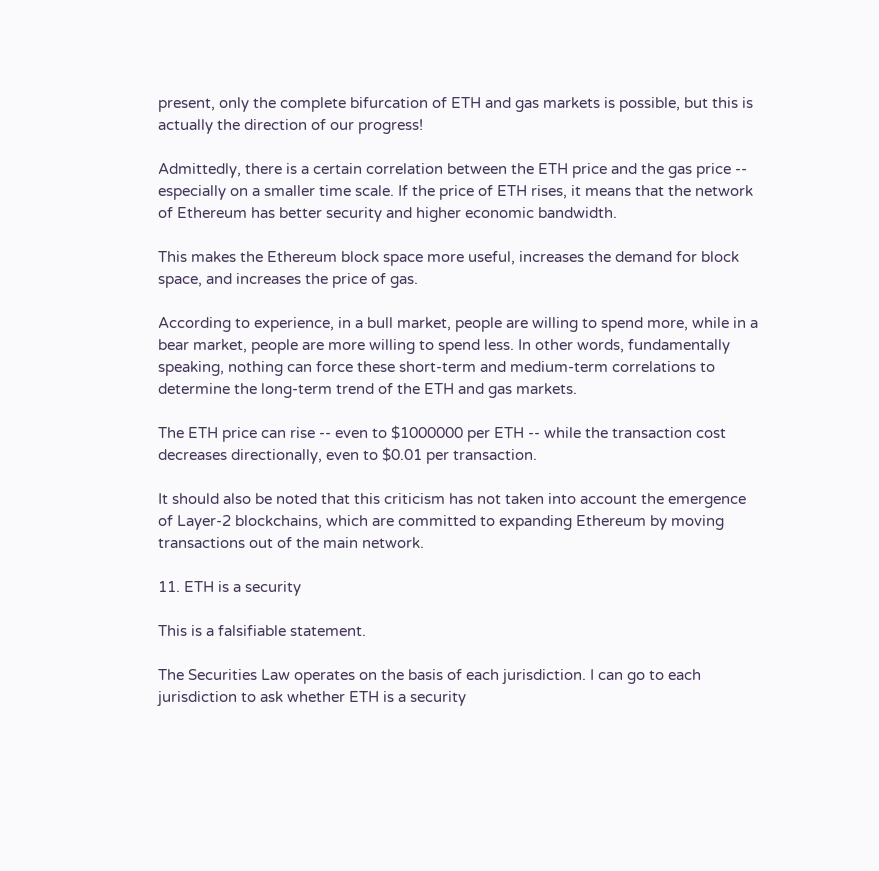present, only the complete bifurcation of ETH and gas markets is possible, but this is actually the direction of our progress!

Admittedly, there is a certain correlation between the ETH price and the gas price -- especially on a smaller time scale. If the price of ETH rises, it means that the network of Ethereum has better security and higher economic bandwidth.

This makes the Ethereum block space more useful, increases the demand for block space, and increases the price of gas.

According to experience, in a bull market, people are willing to spend more, while in a bear market, people are more willing to spend less. In other words, fundamentally speaking, nothing can force these short-term and medium-term correlations to determine the long-term trend of the ETH and gas markets.

The ETH price can rise -- even to $1000000 per ETH -- while the transaction cost decreases directionally, even to $0.01 per transaction.

It should also be noted that this criticism has not taken into account the emergence of Layer-2 blockchains, which are committed to expanding Ethereum by moving transactions out of the main network.

11. ETH is a security

This is a falsifiable statement.

The Securities Law operates on the basis of each jurisdiction. I can go to each jurisdiction to ask whether ETH is a security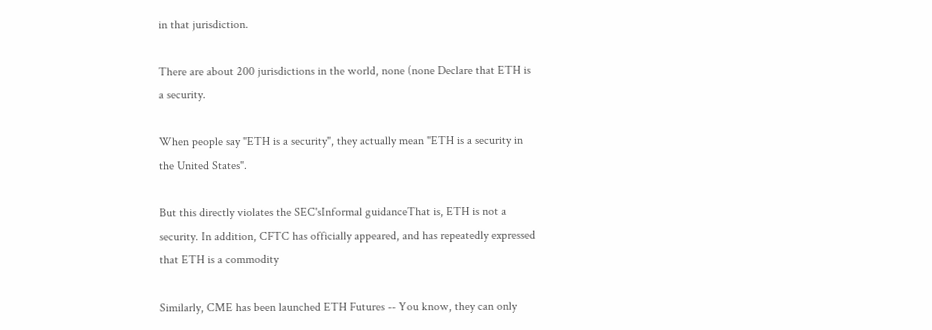in that jurisdiction.

There are about 200 jurisdictions in the world, none (none Declare that ETH is a security.

When people say "ETH is a security", they actually mean "ETH is a security in the United States".

But this directly violates the SEC'sInformal guidanceThat is, ETH is not a security. In addition, CFTC has officially appeared, and has repeatedly expressed that ETH is a commodity

Similarly, CME has been launched ETH Futures -- You know, they can only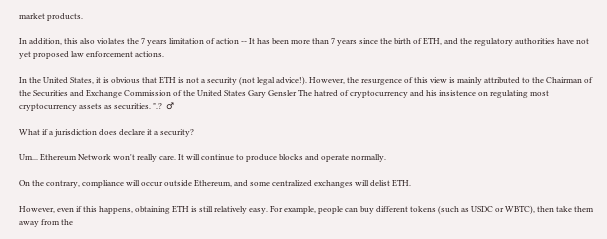market products.

In addition, this also violates the 7 years limitation of action -- It has been more than 7 years since the birth of ETH, and the regulatory authorities have not yet proposed law enforcement actions.

In the United States, it is obvious that ETH is not a security (not legal advice!). However, the resurgence of this view is mainly attributed to the Chairman of the Securities and Exchange Commission of the United States Gary Gensler The hatred of cryptocurrency and his insistence on regulating most cryptocurrency assets as securities. ".?  ♂

What if a jurisdiction does declare it a security?

Um... Ethereum Network won't really care. It will continue to produce blocks and operate normally.

On the contrary, compliance will occur outside Ethereum, and some centralized exchanges will delist ETH.

However, even if this happens, obtaining ETH is still relatively easy. For example, people can buy different tokens (such as USDC or WBTC), then take them away from the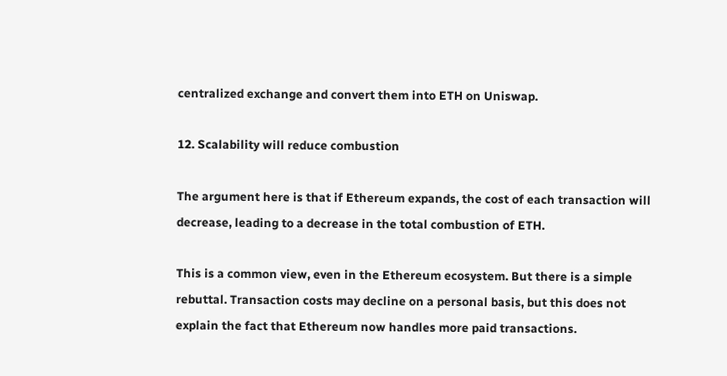centralized exchange and convert them into ETH on Uniswap.

12. Scalability will reduce combustion

The argument here is that if Ethereum expands, the cost of each transaction will decrease, leading to a decrease in the total combustion of ETH.

This is a common view, even in the Ethereum ecosystem. But there is a simple rebuttal. Transaction costs may decline on a personal basis, but this does not explain the fact that Ethereum now handles more paid transactions.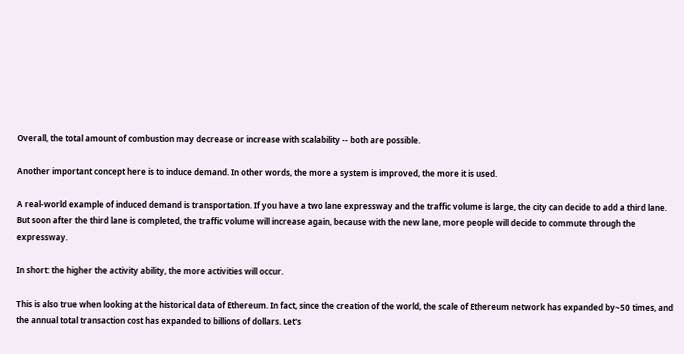Overall, the total amount of combustion may decrease or increase with scalability -- both are possible.

Another important concept here is to induce demand. In other words, the more a system is improved, the more it is used.

A real-world example of induced demand is transportation. If you have a two lane expressway and the traffic volume is large, the city can decide to add a third lane. But soon after the third lane is completed, the traffic volume will increase again, because with the new lane, more people will decide to commute through the expressway.

In short: the higher the activity ability, the more activities will occur.

This is also true when looking at the historical data of Ethereum. In fact, since the creation of the world, the scale of Ethereum network has expanded by~50 times, and the annual total transaction cost has expanded to billions of dollars. Let's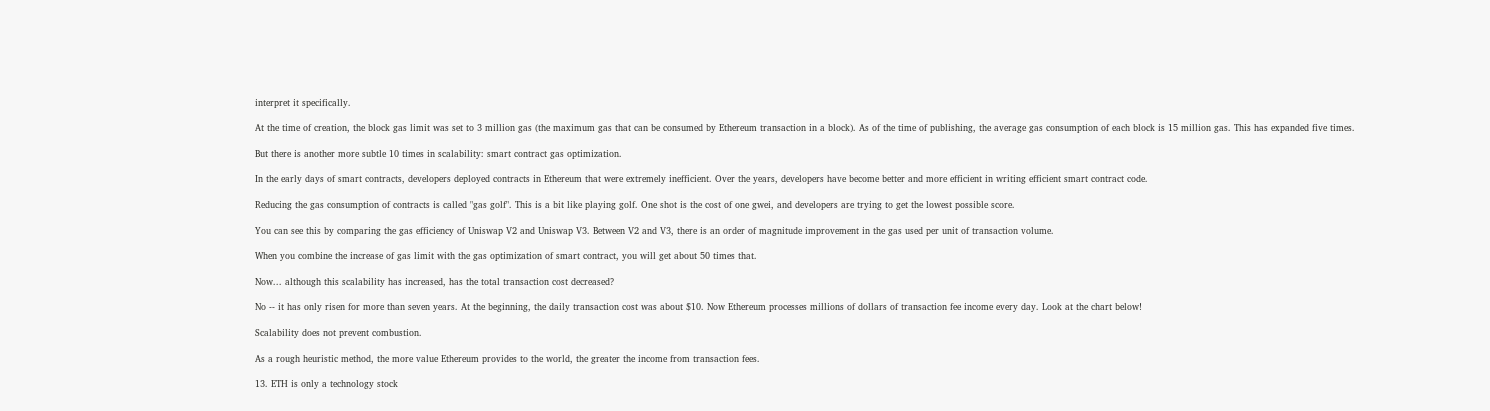interpret it specifically.

At the time of creation, the block gas limit was set to 3 million gas (the maximum gas that can be consumed by Ethereum transaction in a block). As of the time of publishing, the average gas consumption of each block is 15 million gas. This has expanded five times.

But there is another more subtle 10 times in scalability: smart contract gas optimization.

In the early days of smart contracts, developers deployed contracts in Ethereum that were extremely inefficient. Over the years, developers have become better and more efficient in writing efficient smart contract code.

Reducing the gas consumption of contracts is called "gas golf". This is a bit like playing golf. One shot is the cost of one gwei, and developers are trying to get the lowest possible score.

You can see this by comparing the gas efficiency of Uniswap V2 and Uniswap V3. Between V2 and V3, there is an order of magnitude improvement in the gas used per unit of transaction volume.

When you combine the increase of gas limit with the gas optimization of smart contract, you will get about 50 times that.

Now... although this scalability has increased, has the total transaction cost decreased?

No -- it has only risen for more than seven years. At the beginning, the daily transaction cost was about $10. Now Ethereum processes millions of dollars of transaction fee income every day. Look at the chart below!

Scalability does not prevent combustion.

As a rough heuristic method, the more value Ethereum provides to the world, the greater the income from transaction fees.

13. ETH is only a technology stock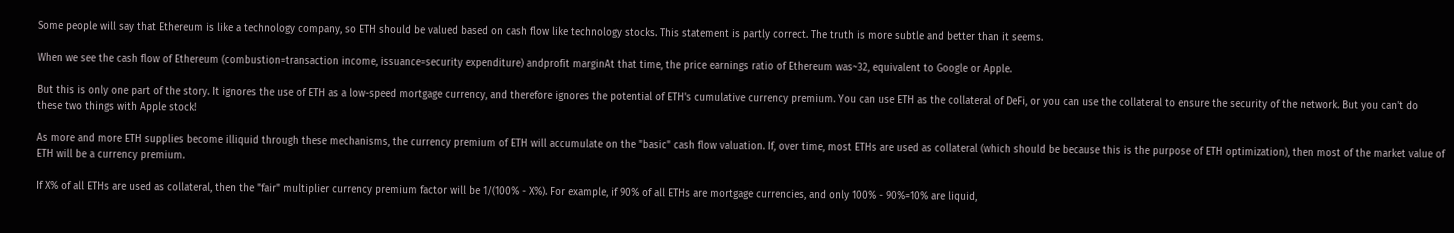Some people will say that Ethereum is like a technology company, so ETH should be valued based on cash flow like technology stocks. This statement is partly correct. The truth is more subtle and better than it seems.

When we see the cash flow of Ethereum (combustion=transaction income, issuance=security expenditure) andprofit marginAt that time, the price earnings ratio of Ethereum was~32, equivalent to Google or Apple.

But this is only one part of the story. It ignores the use of ETH as a low-speed mortgage currency, and therefore ignores the potential of ETH's cumulative currency premium. You can use ETH as the collateral of DeFi, or you can use the collateral to ensure the security of the network. But you can't do these two things with Apple stock!

As more and more ETH supplies become illiquid through these mechanisms, the currency premium of ETH will accumulate on the "basic" cash flow valuation. If, over time, most ETHs are used as collateral (which should be because this is the purpose of ETH optimization), then most of the market value of ETH will be a currency premium.

If X% of all ETHs are used as collateral, then the "fair" multiplier currency premium factor will be 1/(100% - X%). For example, if 90% of all ETHs are mortgage currencies, and only 100% - 90%=10% are liquid,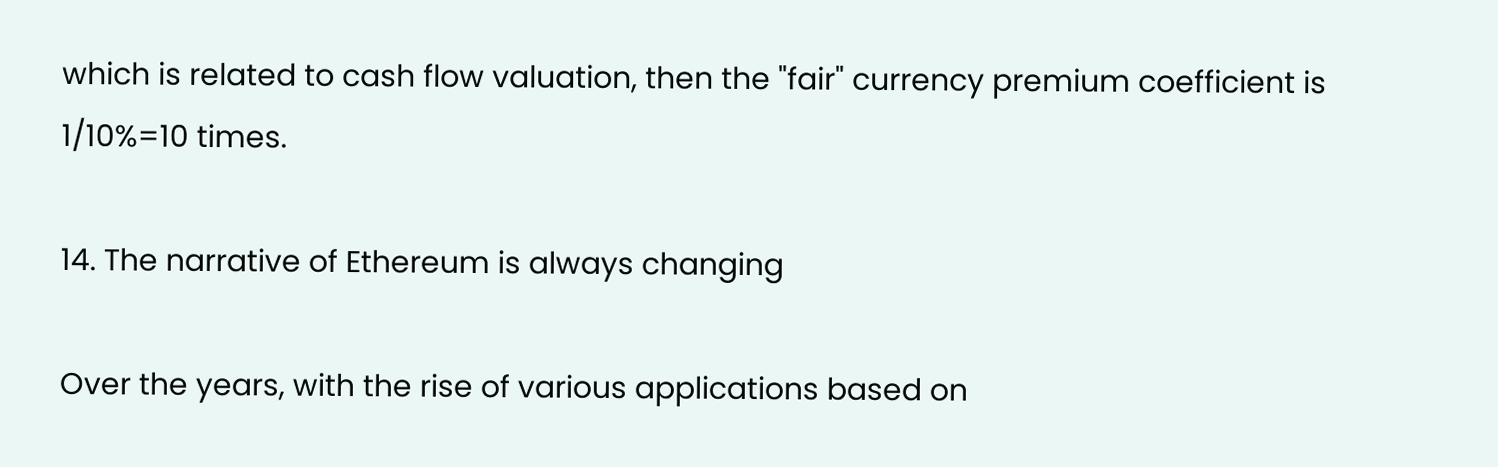which is related to cash flow valuation, then the "fair" currency premium coefficient is 1/10%=10 times.

14. The narrative of Ethereum is always changing

Over the years, with the rise of various applications based on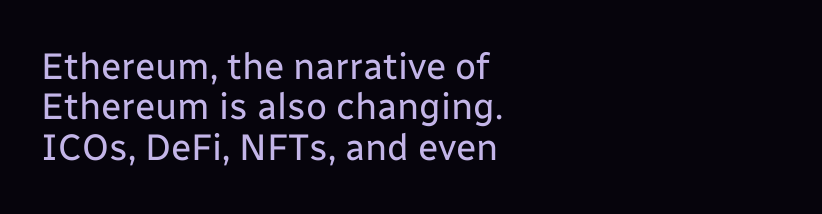Ethereum, the narrative of Ethereum is also changing. ICOs, DeFi, NFTs, and even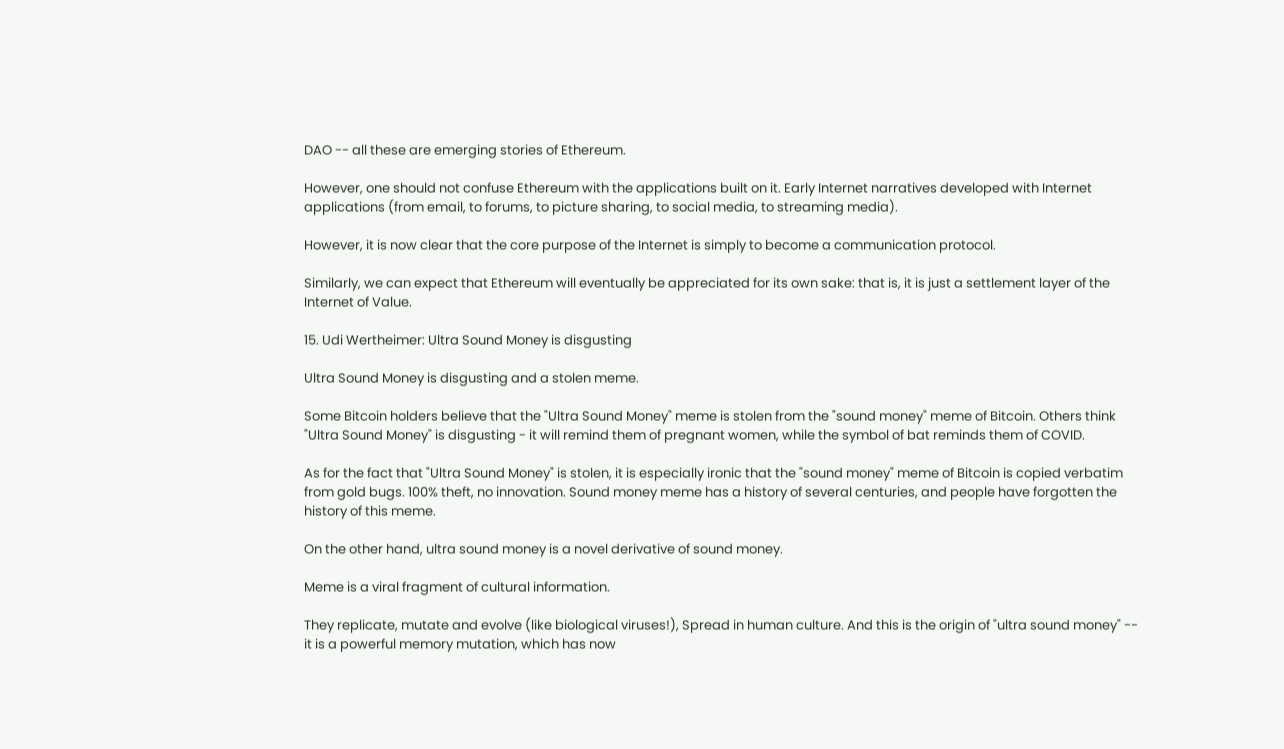DAO -- all these are emerging stories of Ethereum.

However, one should not confuse Ethereum with the applications built on it. Early Internet narratives developed with Internet applications (from email, to forums, to picture sharing, to social media, to streaming media).

However, it is now clear that the core purpose of the Internet is simply to become a communication protocol.

Similarly, we can expect that Ethereum will eventually be appreciated for its own sake: that is, it is just a settlement layer of the Internet of Value.

15. Udi Wertheimer: Ultra Sound Money is disgusting

Ultra Sound Money is disgusting and a stolen meme.

Some Bitcoin holders believe that the "Ultra Sound Money" meme is stolen from the "sound money" meme of Bitcoin. Others think "Ultra Sound Money" is disgusting - it will remind them of pregnant women, while the symbol of bat reminds them of COVID.

As for the fact that "Ultra Sound Money" is stolen, it is especially ironic that the "sound money" meme of Bitcoin is copied verbatim from gold bugs. 100% theft, no innovation. Sound money meme has a history of several centuries, and people have forgotten the history of this meme.

On the other hand, ultra sound money is a novel derivative of sound money.

Meme is a viral fragment of cultural information.

They replicate, mutate and evolve (like biological viruses!), Spread in human culture. And this is the origin of "ultra sound money" -- it is a powerful memory mutation, which has now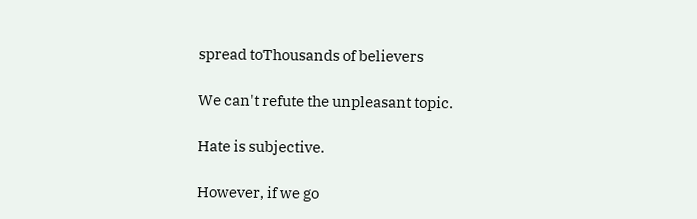spread toThousands of believers

We can't refute the unpleasant topic.

Hate is subjective.

However, if we go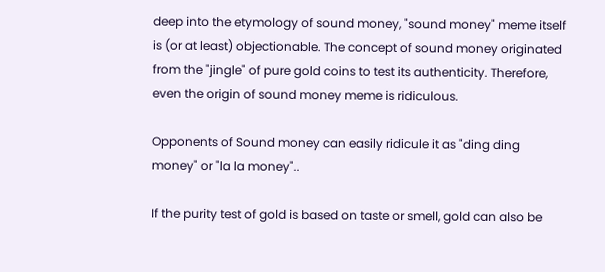deep into the etymology of sound money, "sound money" meme itself is (or at least) objectionable. The concept of sound money originated from the "jingle" of pure gold coins to test its authenticity. Therefore, even the origin of sound money meme is ridiculous.

Opponents of Sound money can easily ridicule it as "ding ding money" or "la la money"..

If the purity test of gold is based on taste or smell, gold can also be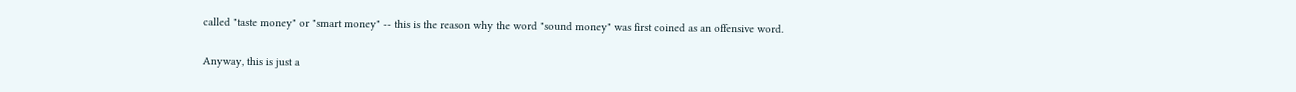called "taste money" or "smart money" -- this is the reason why the word "sound money" was first coined as an offensive word.

Anyway, this is just a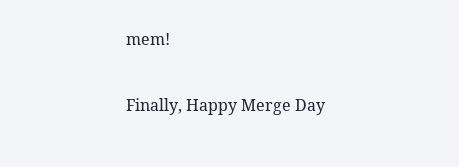mem!

Finally, Happy Merge Day